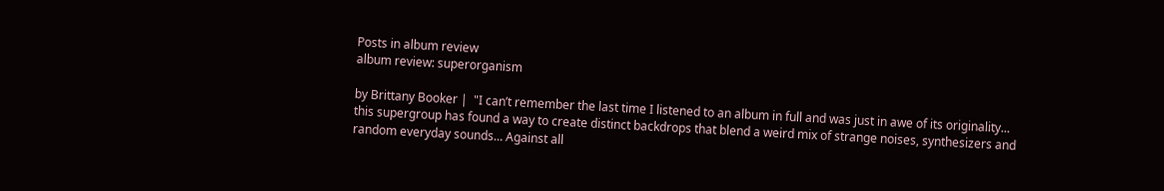Posts in album review
album review: superorganism

by Brittany Booker |  "I can’t remember the last time I listened to an album in full and was just in awe of its originality... this supergroup has found a way to create distinct backdrops that blend a weird mix of strange noises, synthesizers and random everyday sounds... Against all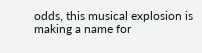odds, this musical explosion is making a name for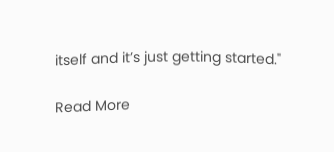itself and it’s just getting started."

Read More